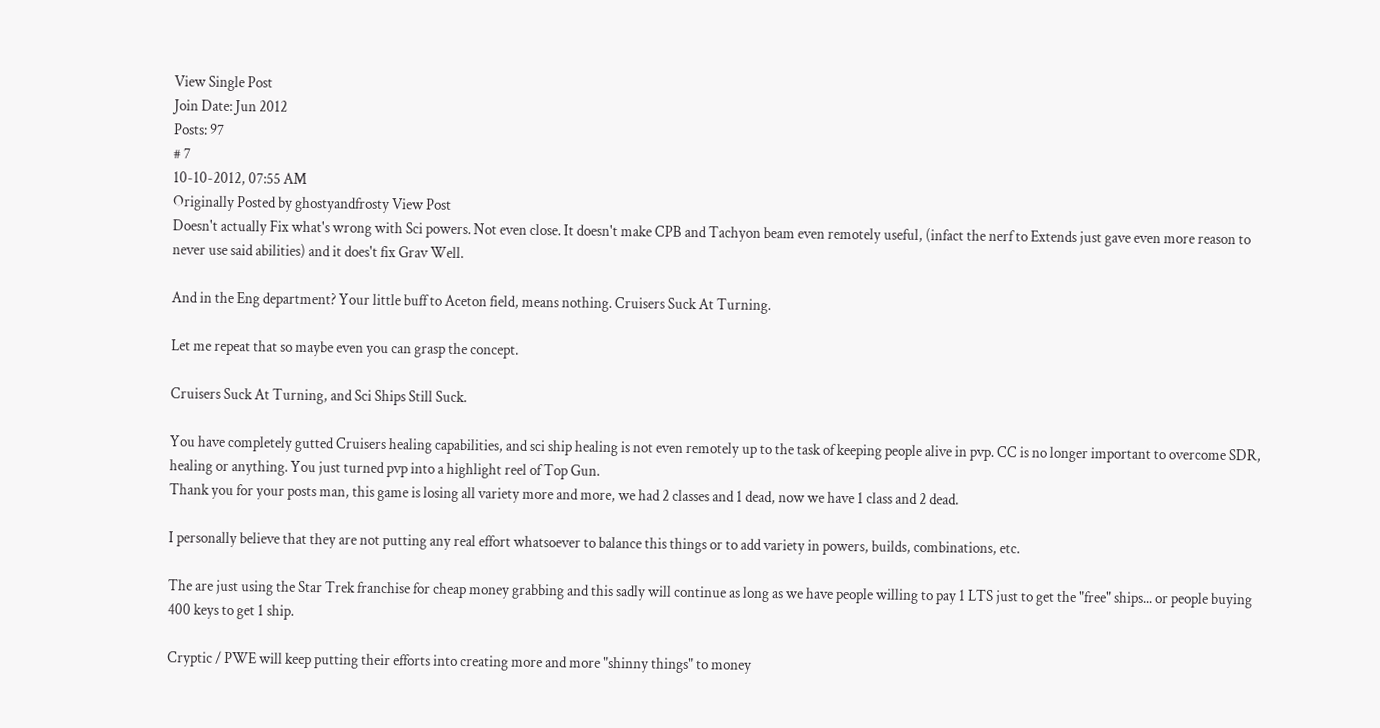View Single Post
Join Date: Jun 2012
Posts: 97
# 7
10-10-2012, 07:55 AM
Originally Posted by ghostyandfrosty View Post
Doesn't actually Fix what's wrong with Sci powers. Not even close. It doesn't make CPB and Tachyon beam even remotely useful, (infact the nerf to Extends just gave even more reason to never use said abilities) and it does't fix Grav Well.

And in the Eng department? Your little buff to Aceton field, means nothing. Cruisers Suck At Turning.

Let me repeat that so maybe even you can grasp the concept.

Cruisers Suck At Turning, and Sci Ships Still Suck.

You have completely gutted Cruisers healing capabilities, and sci ship healing is not even remotely up to the task of keeping people alive in pvp. CC is no longer important to overcome SDR, healing or anything. You just turned pvp into a highlight reel of Top Gun.
Thank you for your posts man, this game is losing all variety more and more, we had 2 classes and 1 dead, now we have 1 class and 2 dead.

I personally believe that they are not putting any real effort whatsoever to balance this things or to add variety in powers, builds, combinations, etc.

The are just using the Star Trek franchise for cheap money grabbing and this sadly will continue as long as we have people willing to pay 1 LTS just to get the "free" ships... or people buying 400 keys to get 1 ship.

Cryptic / PWE will keep putting their efforts into creating more and more "shinny things" to money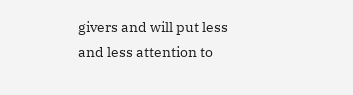givers and will put less and less attention to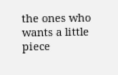the ones who wants a little piece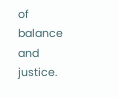of balance and justice.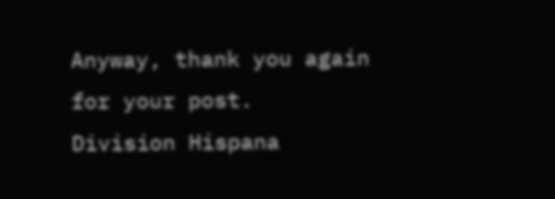Anyway, thank you again for your post.
Division Hispana